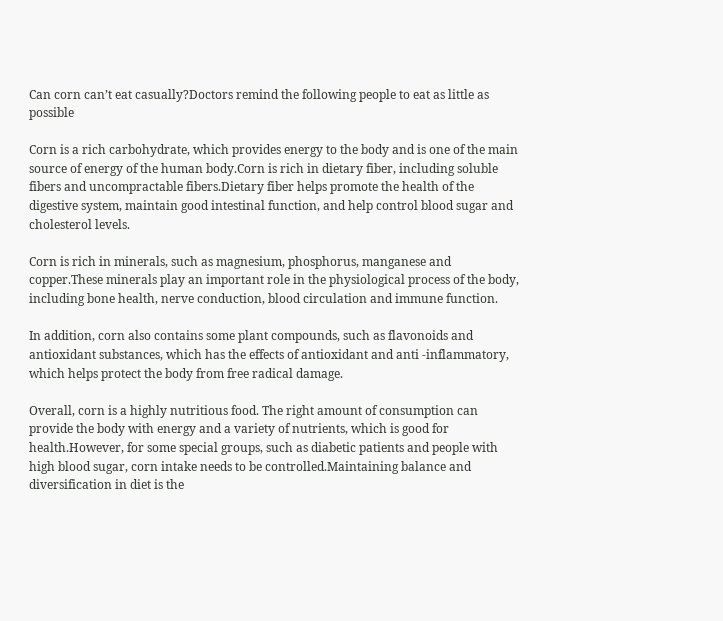Can corn can’t eat casually?Doctors remind the following people to eat as little as possible

Corn is a rich carbohydrate, which provides energy to the body and is one of the main source of energy of the human body.Corn is rich in dietary fiber, including soluble fibers and uncompractable fibers.Dietary fiber helps promote the health of the digestive system, maintain good intestinal function, and help control blood sugar and cholesterol levels.

Corn is rich in minerals, such as magnesium, phosphorus, manganese and copper.These minerals play an important role in the physiological process of the body, including bone health, nerve conduction, blood circulation and immune function.

In addition, corn also contains some plant compounds, such as flavonoids and antioxidant substances, which has the effects of antioxidant and anti -inflammatory, which helps protect the body from free radical damage.

Overall, corn is a highly nutritious food. The right amount of consumption can provide the body with energy and a variety of nutrients, which is good for health.However, for some special groups, such as diabetic patients and people with high blood sugar, corn intake needs to be controlled.Maintaining balance and diversification in diet is the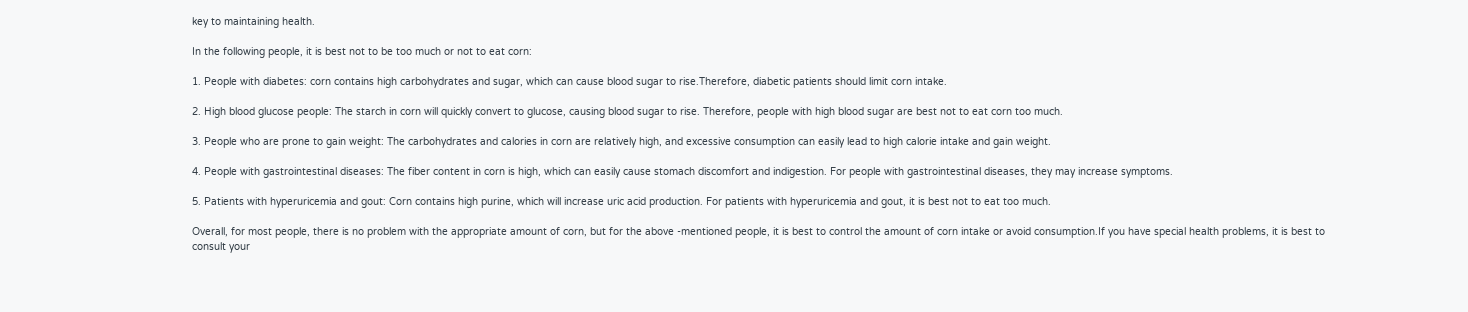key to maintaining health.

In the following people, it is best not to be too much or not to eat corn:

1. People with diabetes: corn contains high carbohydrates and sugar, which can cause blood sugar to rise.Therefore, diabetic patients should limit corn intake.

2. High blood glucose people: The starch in corn will quickly convert to glucose, causing blood sugar to rise. Therefore, people with high blood sugar are best not to eat corn too much.

3. People who are prone to gain weight: The carbohydrates and calories in corn are relatively high, and excessive consumption can easily lead to high calorie intake and gain weight.

4. People with gastrointestinal diseases: The fiber content in corn is high, which can easily cause stomach discomfort and indigestion. For people with gastrointestinal diseases, they may increase symptoms.

5. Patients with hyperuricemia and gout: Corn contains high purine, which will increase uric acid production. For patients with hyperuricemia and gout, it is best not to eat too much.

Overall, for most people, there is no problem with the appropriate amount of corn, but for the above -mentioned people, it is best to control the amount of corn intake or avoid consumption.If you have special health problems, it is best to consult your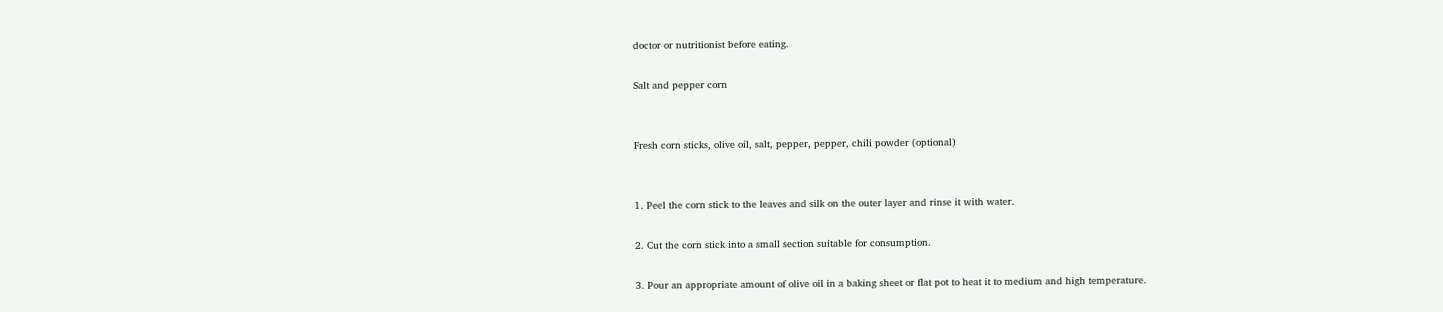doctor or nutritionist before eating.

Salt and pepper corn


Fresh corn sticks, olive oil, salt, pepper, pepper, chili powder (optional)


1. Peel the corn stick to the leaves and silk on the outer layer and rinse it with water.

2. Cut the corn stick into a small section suitable for consumption.

3. Pour an appropriate amount of olive oil in a baking sheet or flat pot to heat it to medium and high temperature.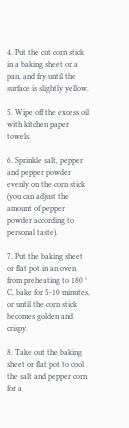4. Put the cut corn stick in a baking sheet or a pan, and fry until the surface is slightly yellow.

5. Wipe off the excess oil with kitchen paper towels.

6. Sprinkle salt, pepper and pepper powder evenly on the corn stick (you can adjust the amount of pepper powder according to personal taste).

7. Put the baking sheet or flat pot in an oven from preheating to 180 ° C, bake for 5-10 minutes, or until the corn stick becomes golden and crispy.

8. Take out the baking sheet or flat pot to cool the salt and pepper corn for a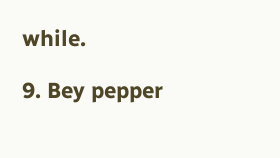while.

9. Bey pepper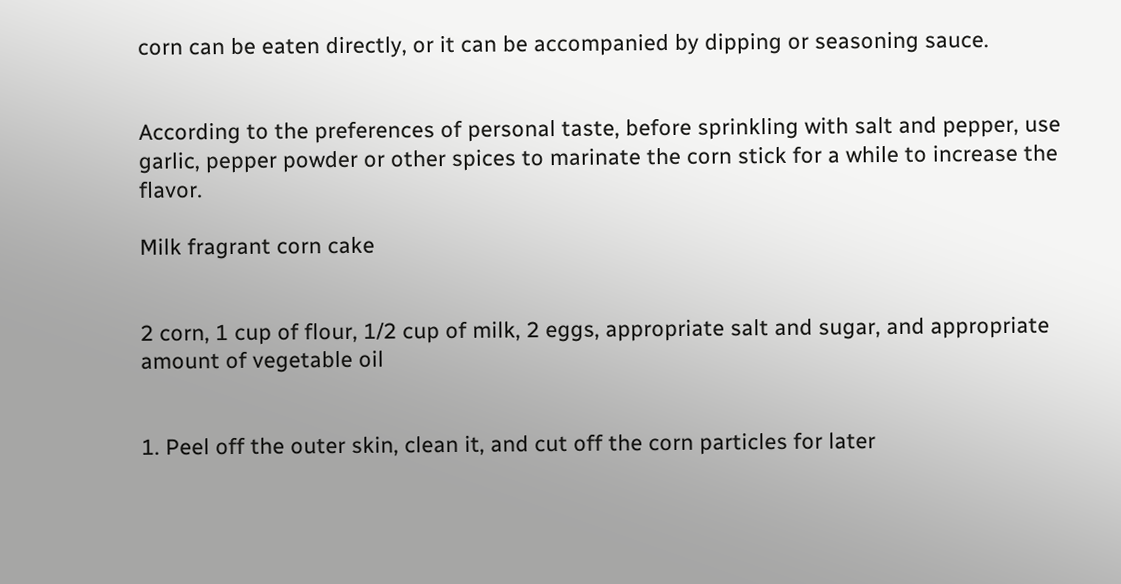corn can be eaten directly, or it can be accompanied by dipping or seasoning sauce.


According to the preferences of personal taste, before sprinkling with salt and pepper, use garlic, pepper powder or other spices to marinate the corn stick for a while to increase the flavor.

Milk fragrant corn cake


2 corn, 1 cup of flour, 1/2 cup of milk, 2 eggs, appropriate salt and sugar, and appropriate amount of vegetable oil


1. Peel off the outer skin, clean it, and cut off the corn particles for later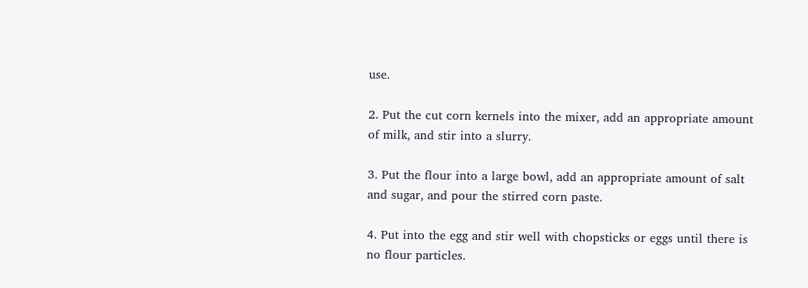use.

2. Put the cut corn kernels into the mixer, add an appropriate amount of milk, and stir into a slurry.

3. Put the flour into a large bowl, add an appropriate amount of salt and sugar, and pour the stirred corn paste.

4. Put into the egg and stir well with chopsticks or eggs until there is no flour particles.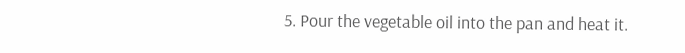5. Pour the vegetable oil into the pan and heat it.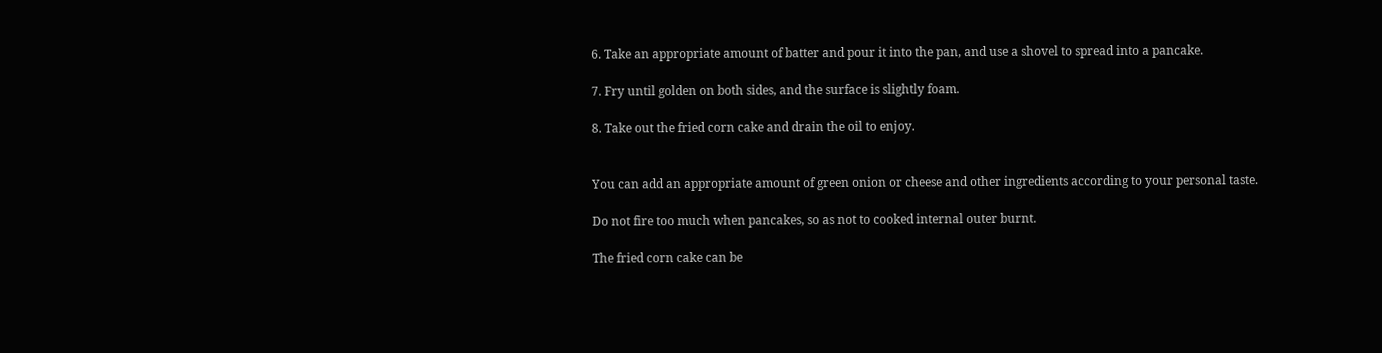6. Take an appropriate amount of batter and pour it into the pan, and use a shovel to spread into a pancake.

7. Fry until golden on both sides, and the surface is slightly foam.

8. Take out the fried corn cake and drain the oil to enjoy.


You can add an appropriate amount of green onion or cheese and other ingredients according to your personal taste.

Do not fire too much when pancakes, so as not to cooked internal outer burnt.

The fried corn cake can be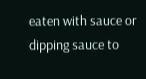eaten with sauce or dipping sauce to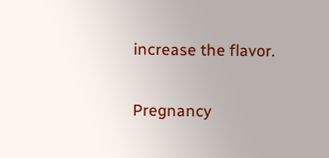increase the flavor.

Pregnancy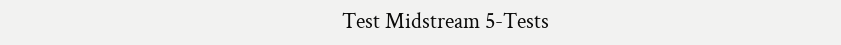Test Midstream 5-Tests